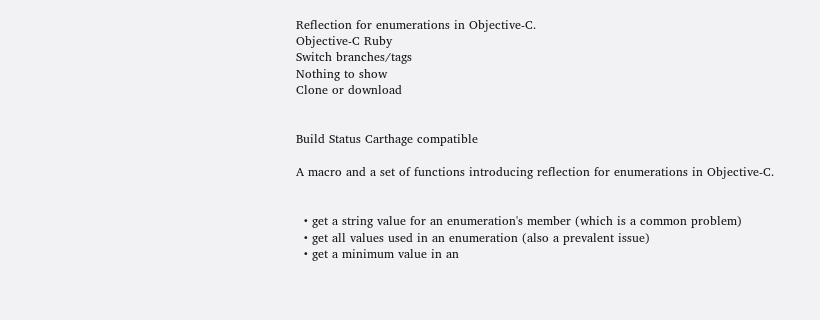Reflection for enumerations in Objective-C.
Objective-C Ruby
Switch branches/tags
Nothing to show
Clone or download


Build Status Carthage compatible

A macro and a set of functions introducing reflection for enumerations in Objective-C.


  • get a string value for an enumeration's member (which is a common problem)
  • get all values used in an enumeration (also a prevalent issue)
  • get a minimum value in an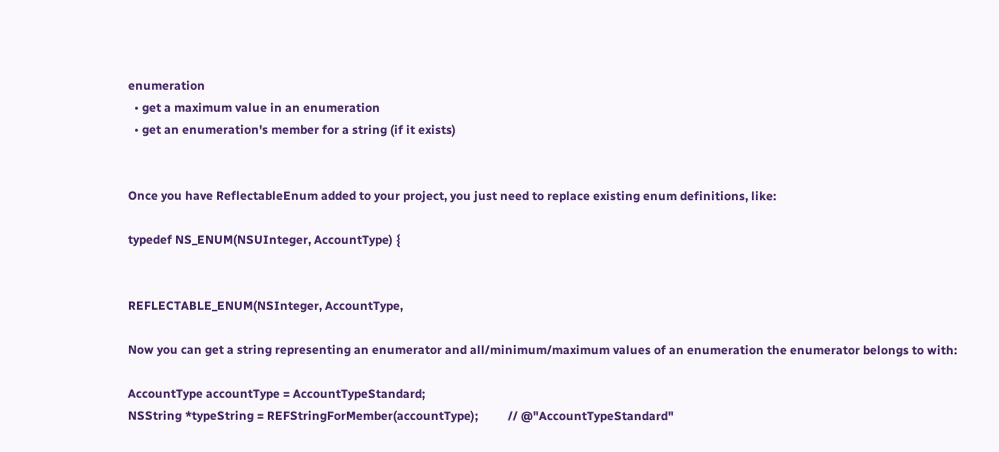enumeration
  • get a maximum value in an enumeration
  • get an enumeration's member for a string (if it exists)


Once you have ReflectableEnum added to your project, you just need to replace existing enum definitions, like:

typedef NS_ENUM(NSUInteger, AccountType) {


REFLECTABLE_ENUM(NSInteger, AccountType,

Now you can get a string representing an enumerator and all/minimum/maximum values of an enumeration the enumerator belongs to with:

AccountType accountType = AccountTypeStandard;
NSString *typeString = REFStringForMember(accountType);          // @"AccountTypeStandard"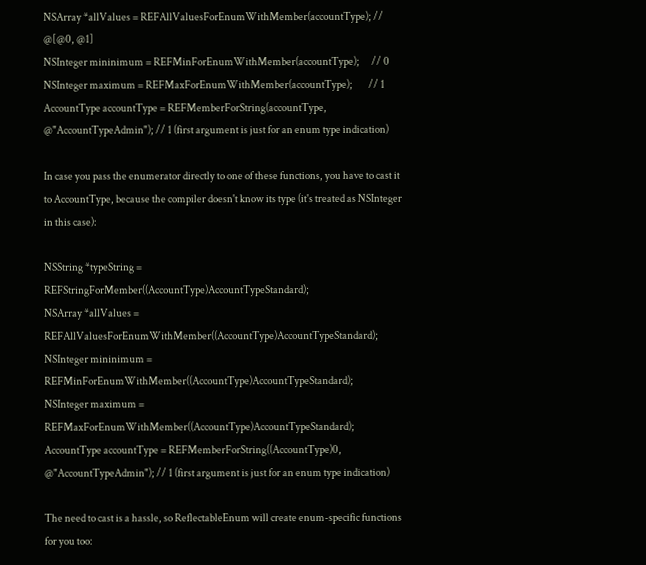NSArray *allValues = REFAllValuesForEnumWithMember(accountType); // @[@0, @1]
NSInteger mininimum = REFMinForEnumWithMember(accountType);      // 0
NSInteger maximum = REFMaxForEnumWithMember(accountType);        // 1
AccountType accountType = REFMemberForString(accountType, @"AccountTypeAdmin"); // 1 (first argument is just for an enum type indication)

In case you pass the enumerator directly to one of these functions, you have to cast it to AccountType, because the compiler doesn't know its type (it's treated as NSInteger in this case):

NSString *typeString = REFStringForMember((AccountType)AccountTypeStandard);
NSArray *allValues = REFAllValuesForEnumWithMember((AccountType)AccountTypeStandard);
NSInteger mininimum = REFMinForEnumWithMember((AccountType)AccountTypeStandard);
NSInteger maximum = REFMaxForEnumWithMember((AccountType)AccountTypeStandard);
AccountType accountType = REFMemberForString((AccountType)0, @"AccountTypeAdmin"); // 1 (first argument is just for an enum type indication)

The need to cast is a hassle, so ReflectableEnum will create enum-specific functions for you too: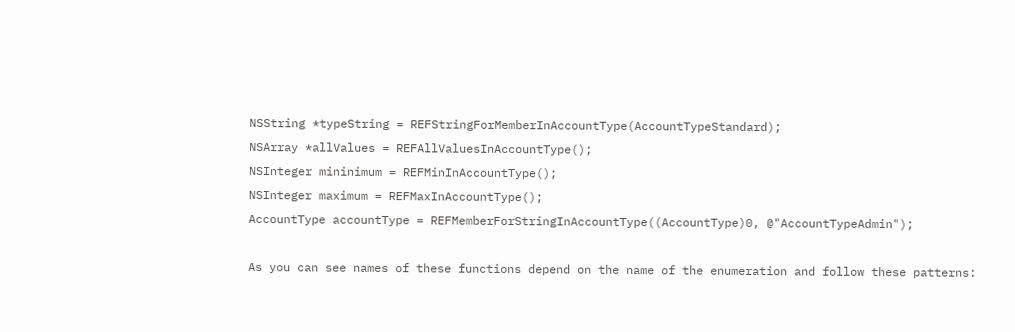NSString *typeString = REFStringForMemberInAccountType(AccountTypeStandard);
NSArray *allValues = REFAllValuesInAccountType();
NSInteger mininimum = REFMinInAccountType();
NSInteger maximum = REFMaxInAccountType();
AccountType accountType = REFMemberForStringInAccountType((AccountType)0, @"AccountTypeAdmin");

As you can see names of these functions depend on the name of the enumeration and follow these patterns: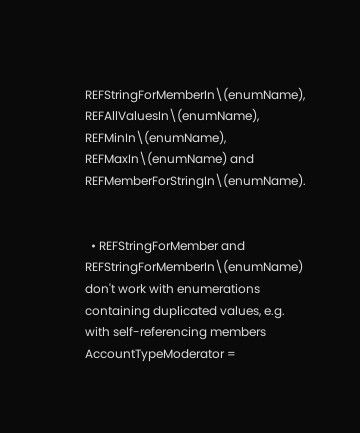REFStringForMemberIn\(enumName), REFAllValuesIn\(enumName), REFMinIn\(enumName), REFMaxIn\(enumName) and REFMemberForStringIn\(enumName).


  • REFStringForMember and REFStringForMemberIn\(enumName) don't work with enumerations containing duplicated values, e.g. with self-referencing members AccountTypeModerator =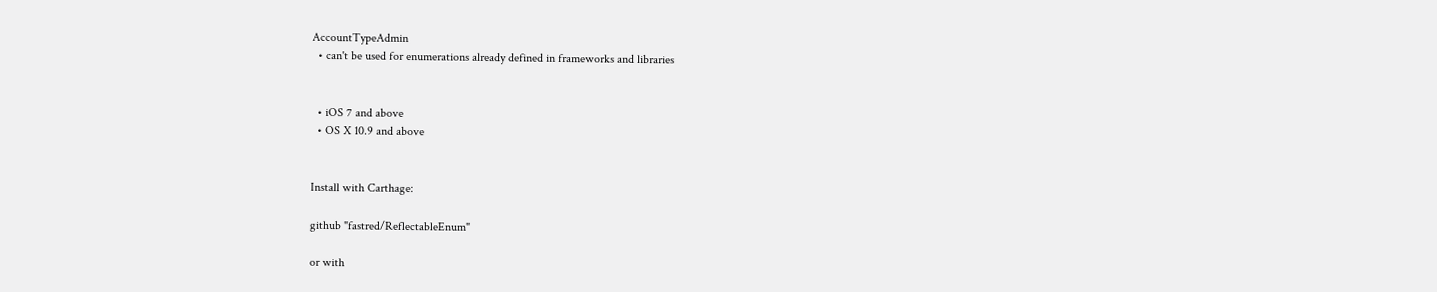AccountTypeAdmin
  • can't be used for enumerations already defined in frameworks and libraries


  • iOS 7 and above
  • OS X 10.9 and above


Install with Carthage:

github "fastred/ReflectableEnum"

or with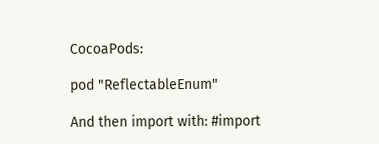CocoaPods:

pod "ReflectableEnum"

And then import with: #import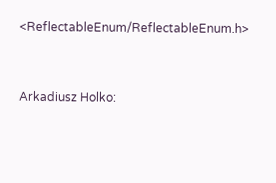<ReflectableEnum/ReflectableEnum.h>


Arkadiusz Holko: